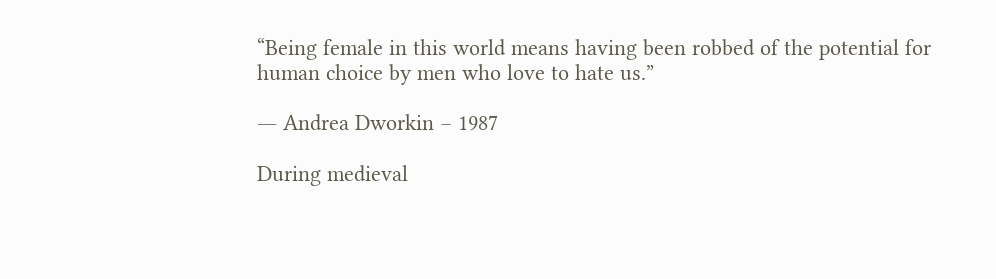“Being female in this world means having been robbed of the potential for human choice by men who love to hate us.”

― Andrea Dworkin – 1987

During medieval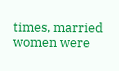times, married women were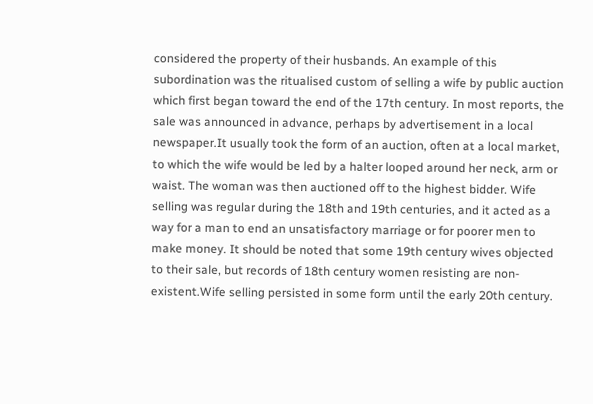considered the property of their husbands. An example of this subordination was the ritualised custom of selling a wife by public auction which first began toward the end of the 17th century. In most reports, the sale was announced in advance, perhaps by advertisement in a local newspaper.It usually took the form of an auction, often at a local market, to which the wife would be led by a halter looped around her neck, arm or waist. The woman was then auctioned off to the highest bidder. Wife selling was regular during the 18th and 19th centuries, and it acted as a way for a man to end an unsatisfactory marriage or for poorer men to make money. It should be noted that some 19th century wives objected to their sale, but records of 18th century women resisting are non-existent.Wife selling persisted in some form until the early 20th century.